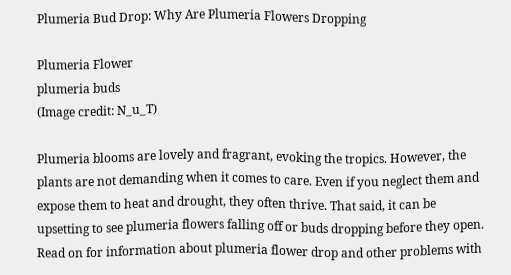Plumeria Bud Drop: Why Are Plumeria Flowers Dropping

Plumeria Flower
plumeria buds
(Image credit: N_u_T)

Plumeria blooms are lovely and fragrant, evoking the tropics. However, the plants are not demanding when it comes to care. Even if you neglect them and expose them to heat and drought, they often thrive. That said, it can be upsetting to see plumeria flowers falling off or buds dropping before they open. Read on for information about plumeria flower drop and other problems with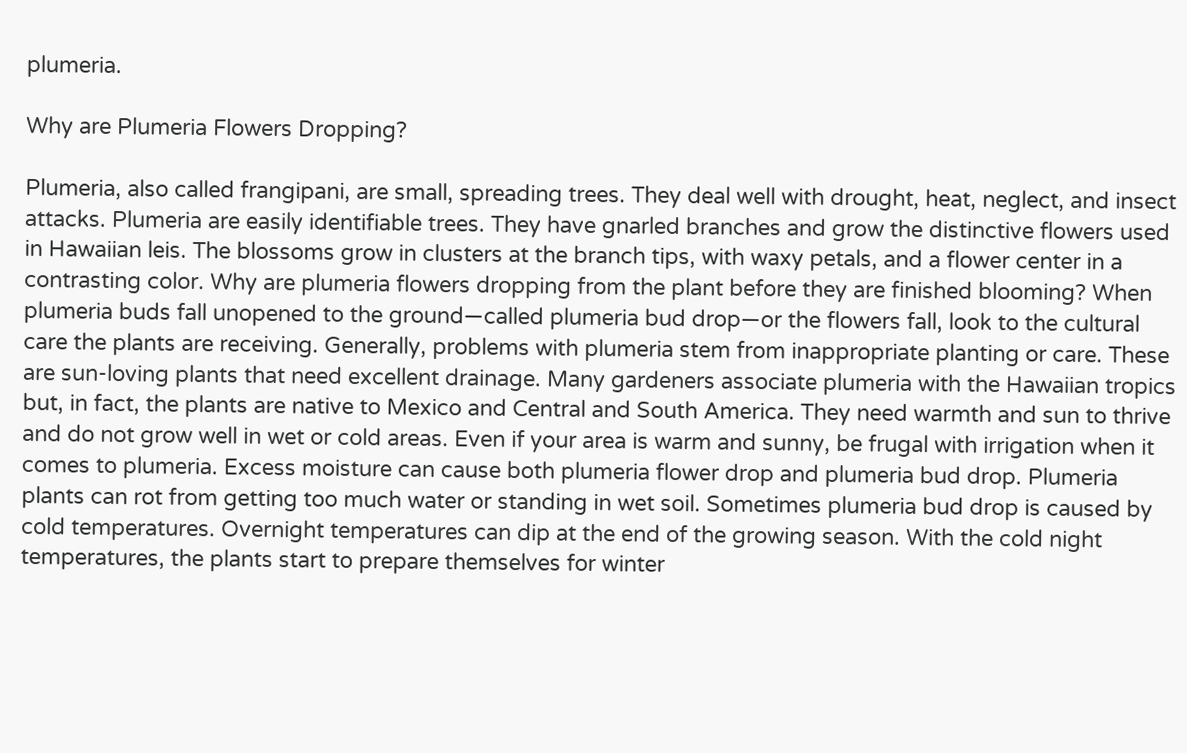plumeria.

Why are Plumeria Flowers Dropping?

Plumeria, also called frangipani, are small, spreading trees. They deal well with drought, heat, neglect, and insect attacks. Plumeria are easily identifiable trees. They have gnarled branches and grow the distinctive flowers used in Hawaiian leis. The blossoms grow in clusters at the branch tips, with waxy petals, and a flower center in a contrasting color. Why are plumeria flowers dropping from the plant before they are finished blooming? When plumeria buds fall unopened to the ground—called plumeria bud drop—or the flowers fall, look to the cultural care the plants are receiving. Generally, problems with plumeria stem from inappropriate planting or care. These are sun-loving plants that need excellent drainage. Many gardeners associate plumeria with the Hawaiian tropics but, in fact, the plants are native to Mexico and Central and South America. They need warmth and sun to thrive and do not grow well in wet or cold areas. Even if your area is warm and sunny, be frugal with irrigation when it comes to plumeria. Excess moisture can cause both plumeria flower drop and plumeria bud drop. Plumeria plants can rot from getting too much water or standing in wet soil. Sometimes plumeria bud drop is caused by cold temperatures. Overnight temperatures can dip at the end of the growing season. With the cold night temperatures, the plants start to prepare themselves for winter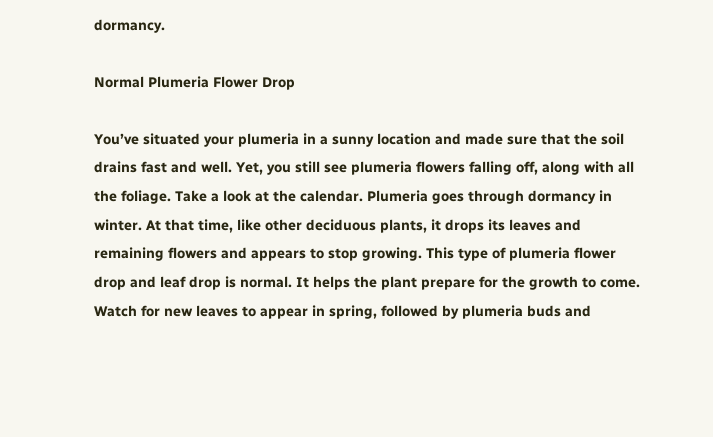dormancy.

Normal Plumeria Flower Drop

You’ve situated your plumeria in a sunny location and made sure that the soil drains fast and well. Yet, you still see plumeria flowers falling off, along with all the foliage. Take a look at the calendar. Plumeria goes through dormancy in winter. At that time, like other deciduous plants, it drops its leaves and remaining flowers and appears to stop growing. This type of plumeria flower drop and leaf drop is normal. It helps the plant prepare for the growth to come. Watch for new leaves to appear in spring, followed by plumeria buds and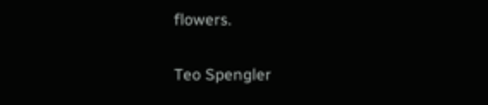flowers.

Teo Spengler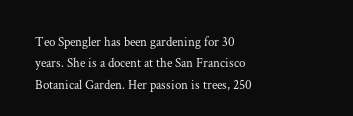Teo Spengler has been gardening for 30 years. She is a docent at the San Francisco Botanical Garden. Her passion is trees, 250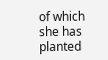of which she has planted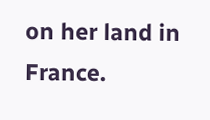on her land in France.